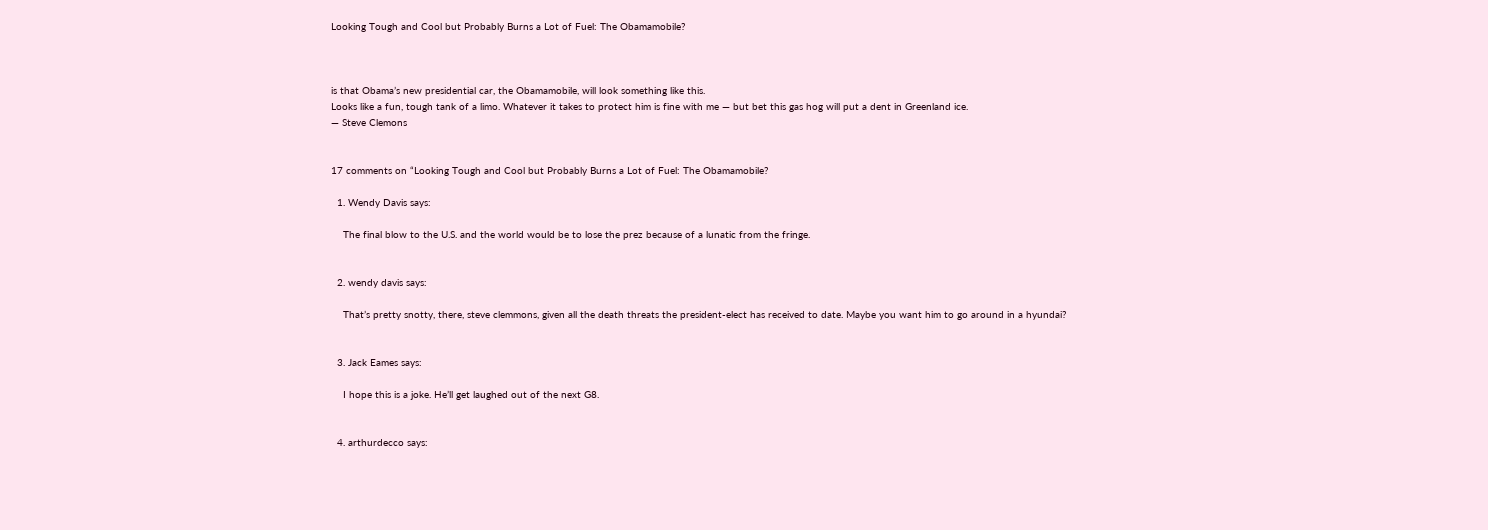Looking Tough and Cool but Probably Burns a Lot of Fuel: The Obamamobile?



is that Obama’s new presidential car, the Obamamobile, will look something like this.
Looks like a fun, tough tank of a limo. Whatever it takes to protect him is fine with me — but bet this gas hog will put a dent in Greenland ice.
— Steve Clemons


17 comments on “Looking Tough and Cool but Probably Burns a Lot of Fuel: The Obamamobile?

  1. Wendy Davis says:

    The final blow to the U.S. and the world would be to lose the prez because of a lunatic from the fringe.


  2. wendy davis says:

    That’s pretty snotty, there, steve clemmons, given all the death threats the president-elect has received to date. Maybe you want him to go around in a hyundai?


  3. Jack Eames says:

    I hope this is a joke. He’ll get laughed out of the next G8.


  4. arthurdecco says: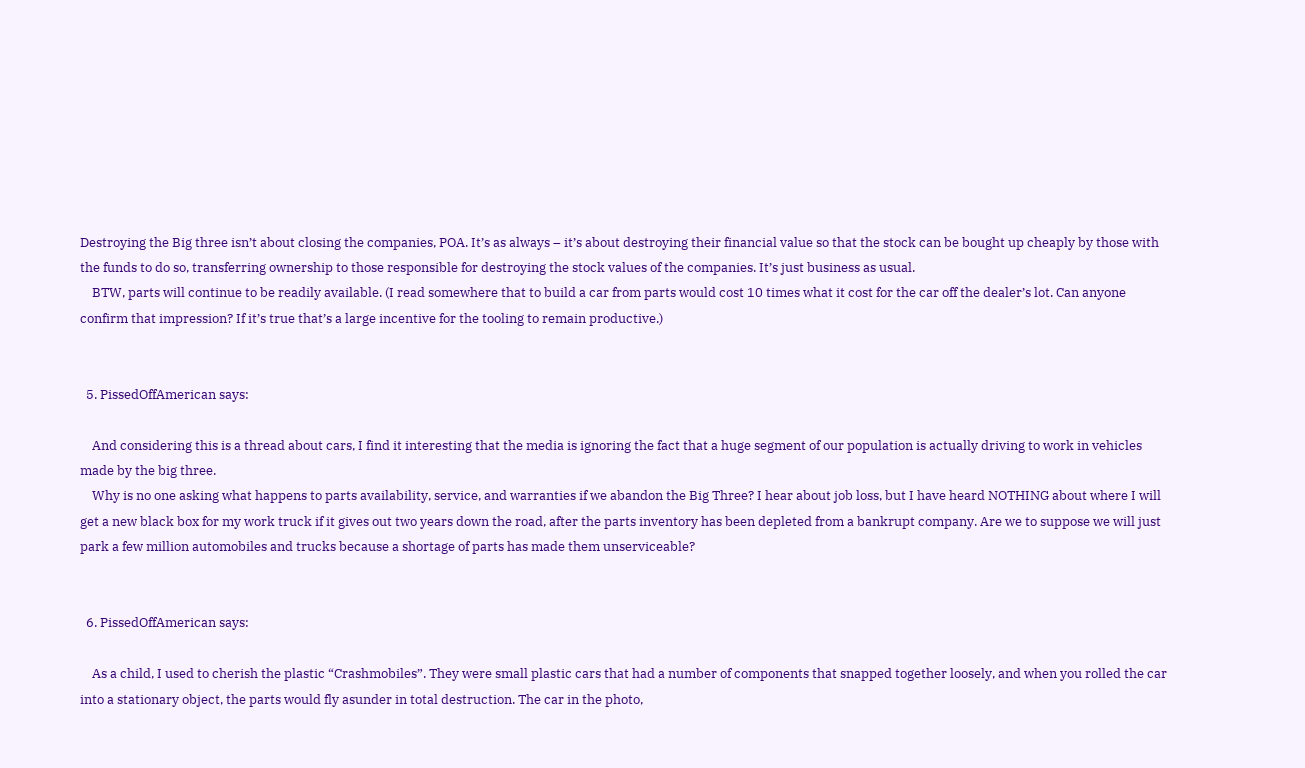Destroying the Big three isn’t about closing the companies, POA. It’s as always – it’s about destroying their financial value so that the stock can be bought up cheaply by those with the funds to do so, transferring ownership to those responsible for destroying the stock values of the companies. It’s just business as usual.
    BTW, parts will continue to be readily available. (I read somewhere that to build a car from parts would cost 10 times what it cost for the car off the dealer’s lot. Can anyone confirm that impression? If it’s true that’s a large incentive for the tooling to remain productive.)


  5. PissedOffAmerican says:

    And considering this is a thread about cars, I find it interesting that the media is ignoring the fact that a huge segment of our population is actually driving to work in vehicles made by the big three.
    Why is no one asking what happens to parts availability, service, and warranties if we abandon the Big Three? I hear about job loss, but I have heard NOTHING about where I will get a new black box for my work truck if it gives out two years down the road, after the parts inventory has been depleted from a bankrupt company. Are we to suppose we will just park a few million automobiles and trucks because a shortage of parts has made them unserviceable?


  6. PissedOffAmerican says:

    As a child, I used to cherish the plastic “Crashmobiles”. They were small plastic cars that had a number of components that snapped together loosely, and when you rolled the car into a stationary object, the parts would fly asunder in total destruction. The car in the photo,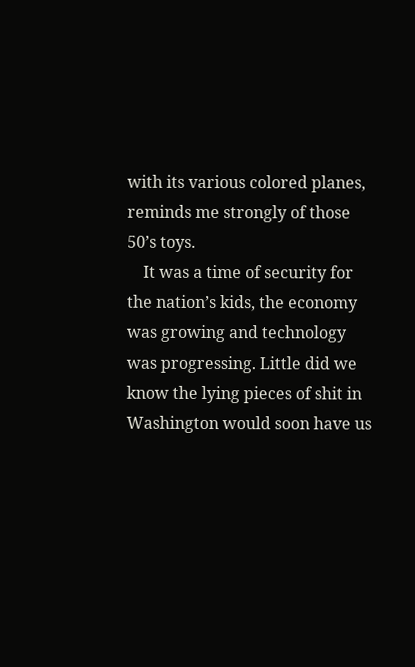with its various colored planes, reminds me strongly of those 50’s toys.
    It was a time of security for the nation’s kids, the economy was growing and technology was progressing. Little did we know the lying pieces of shit in Washington would soon have us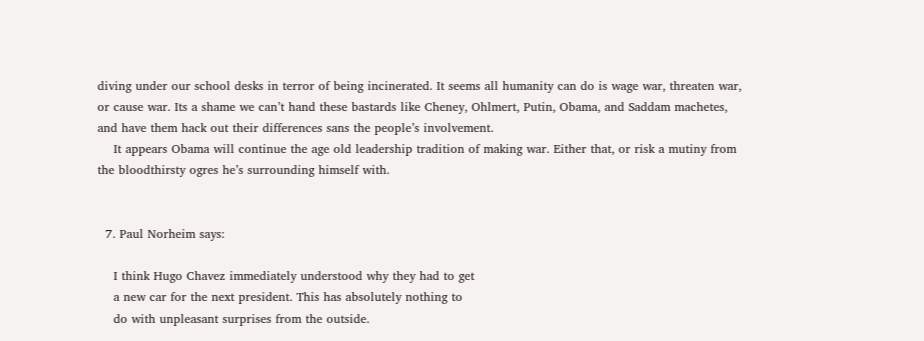diving under our school desks in terror of being incinerated. It seems all humanity can do is wage war, threaten war, or cause war. Its a shame we can’t hand these bastards like Cheney, Ohlmert, Putin, Obama, and Saddam machetes, and have them hack out their differences sans the people’s involvement.
    It appears Obama will continue the age old leadership tradition of making war. Either that, or risk a mutiny from the bloodthirsty ogres he’s surrounding himself with.


  7. Paul Norheim says:

    I think Hugo Chavez immediately understood why they had to get
    a new car for the next president. This has absolutely nothing to
    do with unpleasant surprises from the outside.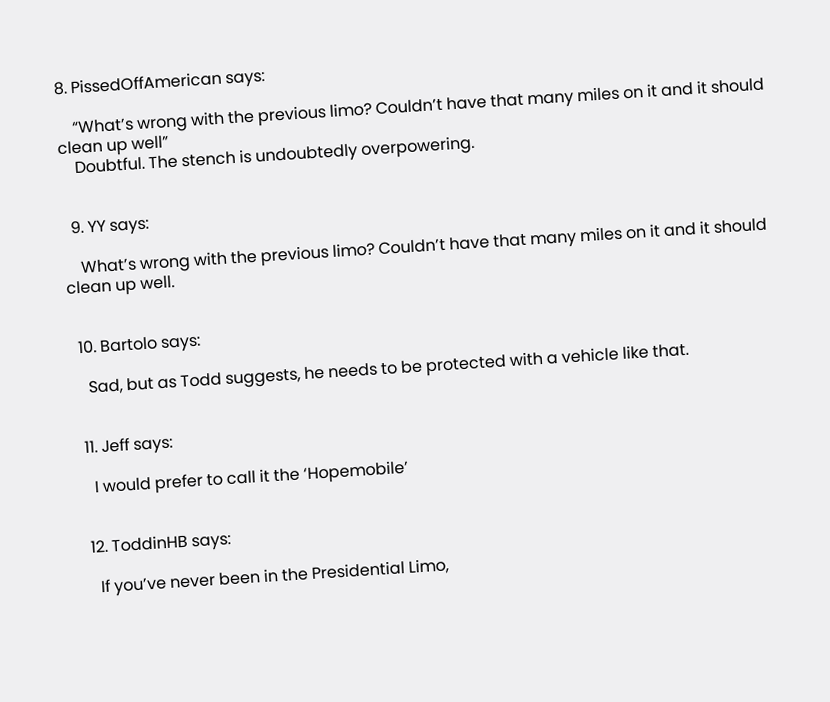8. PissedOffAmerican says:

    “What’s wrong with the previous limo? Couldn’t have that many miles on it and it should clean up well”
    Doubtful. The stench is undoubtedly overpowering.


  9. YY says:

    What’s wrong with the previous limo? Couldn’t have that many miles on it and it should clean up well.


  10. Bartolo says:

    Sad, but as Todd suggests, he needs to be protected with a vehicle like that.


  11. Jeff says:

    I would prefer to call it the ‘Hopemobile’


  12. ToddinHB says:

    If you’ve never been in the Presidential Limo,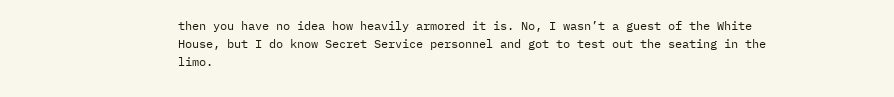then you have no idea how heavily armored it is. No, I wasn’t a guest of the White House, but I do know Secret Service personnel and got to test out the seating in the limo.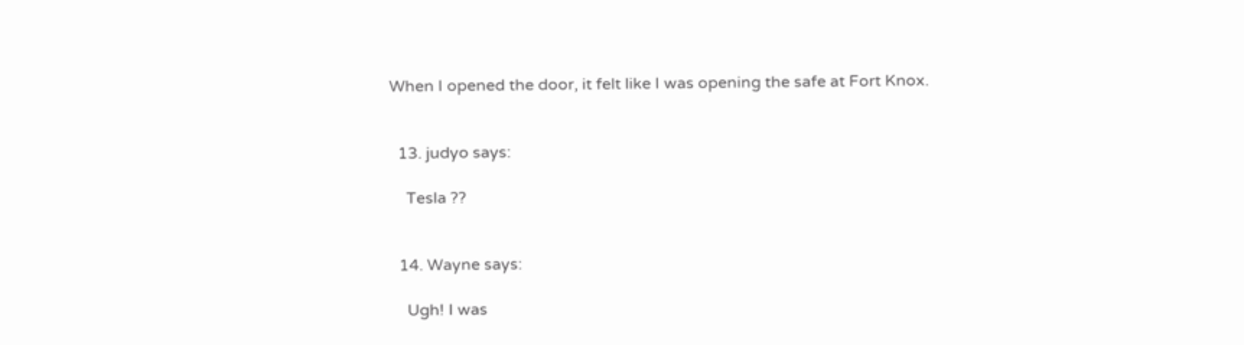When I opened the door, it felt like I was opening the safe at Fort Knox.


  13. judyo says:

    Tesla ??


  14. Wayne says:

    Ugh! I was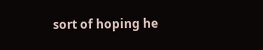sort of hoping he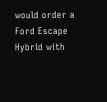would order a Ford Escape Hybrid with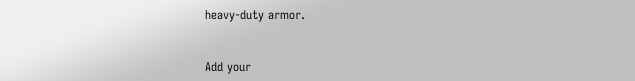heavy-duty armor.


Add your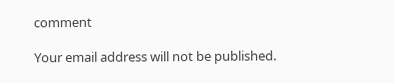comment

Your email address will not be published.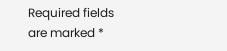Required fields are marked *